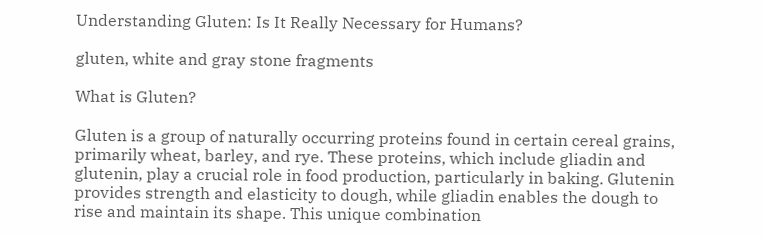Understanding Gluten: Is It Really Necessary for Humans?

gluten, white and gray stone fragments

What is Gluten?

Gluten is a group of naturally occurring proteins found in certain cereal grains, primarily wheat, barley, and rye. These proteins, which include gliadin and glutenin, play a crucial role in food production, particularly in baking. Glutenin provides strength and elasticity to dough, while gliadin enables the dough to rise and maintain its shape. This unique combination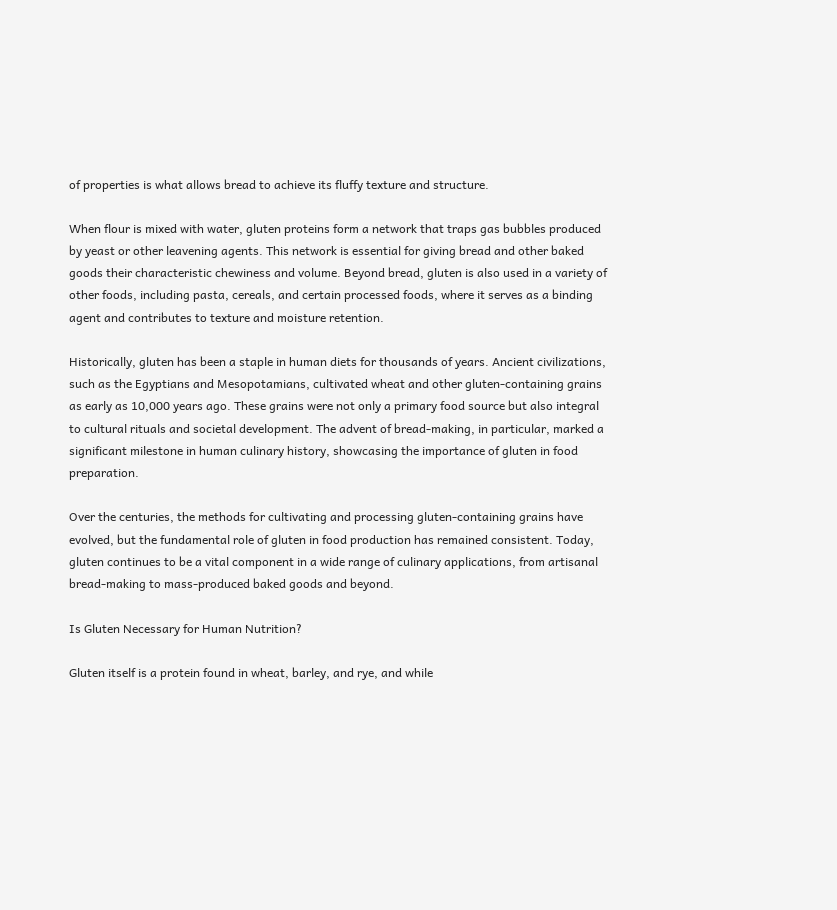of properties is what allows bread to achieve its fluffy texture and structure.

When flour is mixed with water, gluten proteins form a network that traps gas bubbles produced by yeast or other leavening agents. This network is essential for giving bread and other baked goods their characteristic chewiness and volume. Beyond bread, gluten is also used in a variety of other foods, including pasta, cereals, and certain processed foods, where it serves as a binding agent and contributes to texture and moisture retention.

Historically, gluten has been a staple in human diets for thousands of years. Ancient civilizations, such as the Egyptians and Mesopotamians, cultivated wheat and other gluten-containing grains as early as 10,000 years ago. These grains were not only a primary food source but also integral to cultural rituals and societal development. The advent of bread-making, in particular, marked a significant milestone in human culinary history, showcasing the importance of gluten in food preparation.

Over the centuries, the methods for cultivating and processing gluten-containing grains have evolved, but the fundamental role of gluten in food production has remained consistent. Today, gluten continues to be a vital component in a wide range of culinary applications, from artisanal bread-making to mass-produced baked goods and beyond.

Is Gluten Necessary for Human Nutrition?

Gluten itself is a protein found in wheat, barley, and rye, and while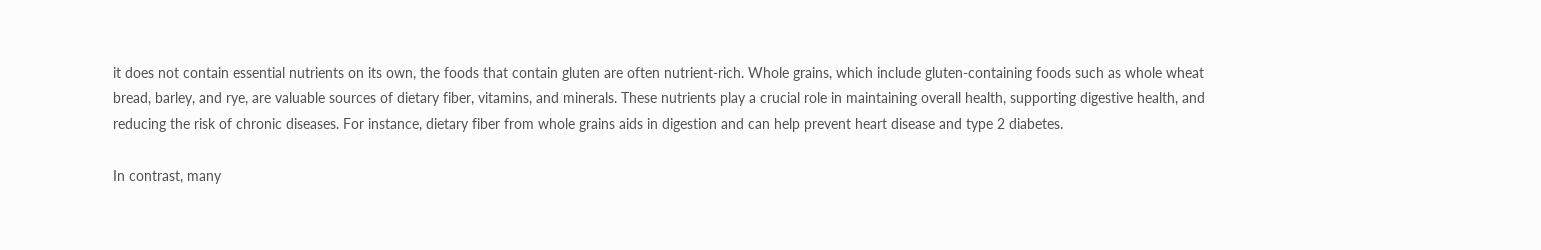it does not contain essential nutrients on its own, the foods that contain gluten are often nutrient-rich. Whole grains, which include gluten-containing foods such as whole wheat bread, barley, and rye, are valuable sources of dietary fiber, vitamins, and minerals. These nutrients play a crucial role in maintaining overall health, supporting digestive health, and reducing the risk of chronic diseases. For instance, dietary fiber from whole grains aids in digestion and can help prevent heart disease and type 2 diabetes.

In contrast, many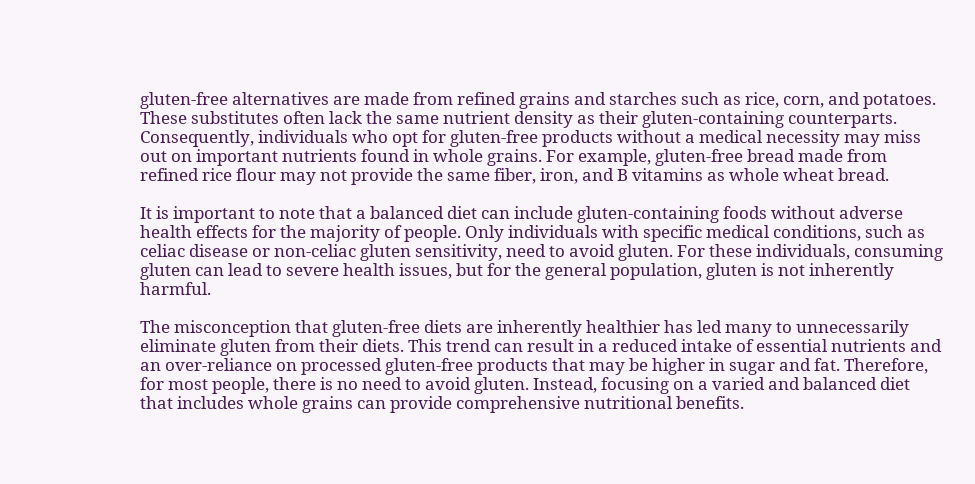gluten-free alternatives are made from refined grains and starches such as rice, corn, and potatoes. These substitutes often lack the same nutrient density as their gluten-containing counterparts. Consequently, individuals who opt for gluten-free products without a medical necessity may miss out on important nutrients found in whole grains. For example, gluten-free bread made from refined rice flour may not provide the same fiber, iron, and B vitamins as whole wheat bread.

It is important to note that a balanced diet can include gluten-containing foods without adverse health effects for the majority of people. Only individuals with specific medical conditions, such as celiac disease or non-celiac gluten sensitivity, need to avoid gluten. For these individuals, consuming gluten can lead to severe health issues, but for the general population, gluten is not inherently harmful.

The misconception that gluten-free diets are inherently healthier has led many to unnecessarily eliminate gluten from their diets. This trend can result in a reduced intake of essential nutrients and an over-reliance on processed gluten-free products that may be higher in sugar and fat. Therefore, for most people, there is no need to avoid gluten. Instead, focusing on a varied and balanced diet that includes whole grains can provide comprehensive nutritional benefits.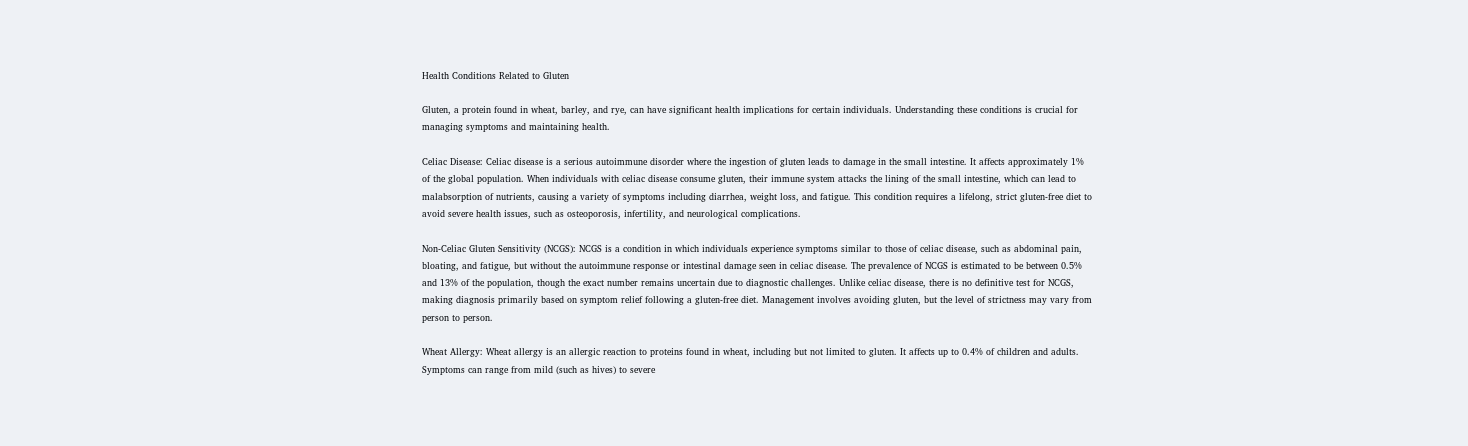Health Conditions Related to Gluten

Gluten, a protein found in wheat, barley, and rye, can have significant health implications for certain individuals. Understanding these conditions is crucial for managing symptoms and maintaining health.

Celiac Disease: Celiac disease is a serious autoimmune disorder where the ingestion of gluten leads to damage in the small intestine. It affects approximately 1% of the global population. When individuals with celiac disease consume gluten, their immune system attacks the lining of the small intestine, which can lead to malabsorption of nutrients, causing a variety of symptoms including diarrhea, weight loss, and fatigue. This condition requires a lifelong, strict gluten-free diet to avoid severe health issues, such as osteoporosis, infertility, and neurological complications.

Non-Celiac Gluten Sensitivity (NCGS): NCGS is a condition in which individuals experience symptoms similar to those of celiac disease, such as abdominal pain, bloating, and fatigue, but without the autoimmune response or intestinal damage seen in celiac disease. The prevalence of NCGS is estimated to be between 0.5% and 13% of the population, though the exact number remains uncertain due to diagnostic challenges. Unlike celiac disease, there is no definitive test for NCGS, making diagnosis primarily based on symptom relief following a gluten-free diet. Management involves avoiding gluten, but the level of strictness may vary from person to person.

Wheat Allergy: Wheat allergy is an allergic reaction to proteins found in wheat, including but not limited to gluten. It affects up to 0.4% of children and adults. Symptoms can range from mild (such as hives) to severe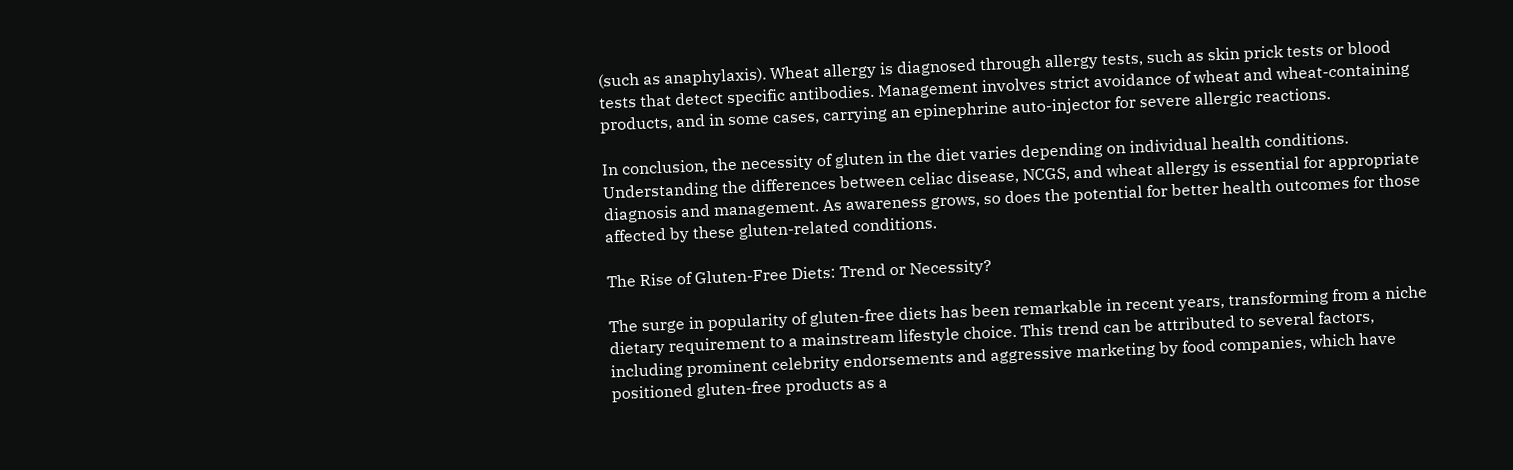(such as anaphylaxis). Wheat allergy is diagnosed through allergy tests, such as skin prick tests or blood tests that detect specific antibodies. Management involves strict avoidance of wheat and wheat-containing products, and in some cases, carrying an epinephrine auto-injector for severe allergic reactions.

In conclusion, the necessity of gluten in the diet varies depending on individual health conditions. Understanding the differences between celiac disease, NCGS, and wheat allergy is essential for appropriate diagnosis and management. As awareness grows, so does the potential for better health outcomes for those affected by these gluten-related conditions.

The Rise of Gluten-Free Diets: Trend or Necessity?

The surge in popularity of gluten-free diets has been remarkable in recent years, transforming from a niche dietary requirement to a mainstream lifestyle choice. This trend can be attributed to several factors, including prominent celebrity endorsements and aggressive marketing by food companies, which have positioned gluten-free products as a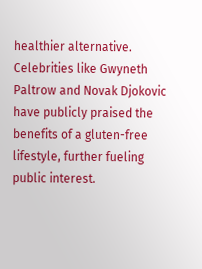healthier alternative. Celebrities like Gwyneth Paltrow and Novak Djokovic have publicly praised the benefits of a gluten-free lifestyle, further fueling public interest.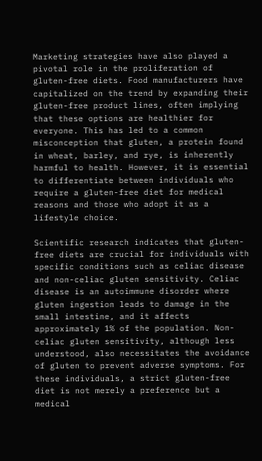Marketing strategies have also played a pivotal role in the proliferation of gluten-free diets. Food manufacturers have capitalized on the trend by expanding their gluten-free product lines, often implying that these options are healthier for everyone. This has led to a common misconception that gluten, a protein found in wheat, barley, and rye, is inherently harmful to health. However, it is essential to differentiate between individuals who require a gluten-free diet for medical reasons and those who adopt it as a lifestyle choice.

Scientific research indicates that gluten-free diets are crucial for individuals with specific conditions such as celiac disease and non-celiac gluten sensitivity. Celiac disease is an autoimmune disorder where gluten ingestion leads to damage in the small intestine, and it affects approximately 1% of the population. Non-celiac gluten sensitivity, although less understood, also necessitates the avoidance of gluten to prevent adverse symptoms. For these individuals, a strict gluten-free diet is not merely a preference but a medical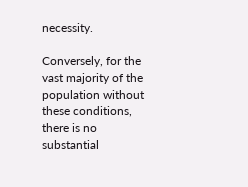necessity.

Conversely, for the vast majority of the population without these conditions, there is no substantial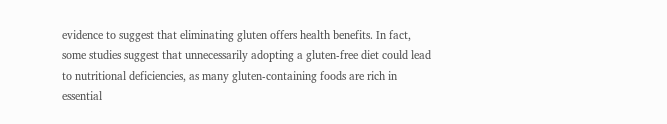evidence to suggest that eliminating gluten offers health benefits. In fact, some studies suggest that unnecessarily adopting a gluten-free diet could lead to nutritional deficiencies, as many gluten-containing foods are rich in essential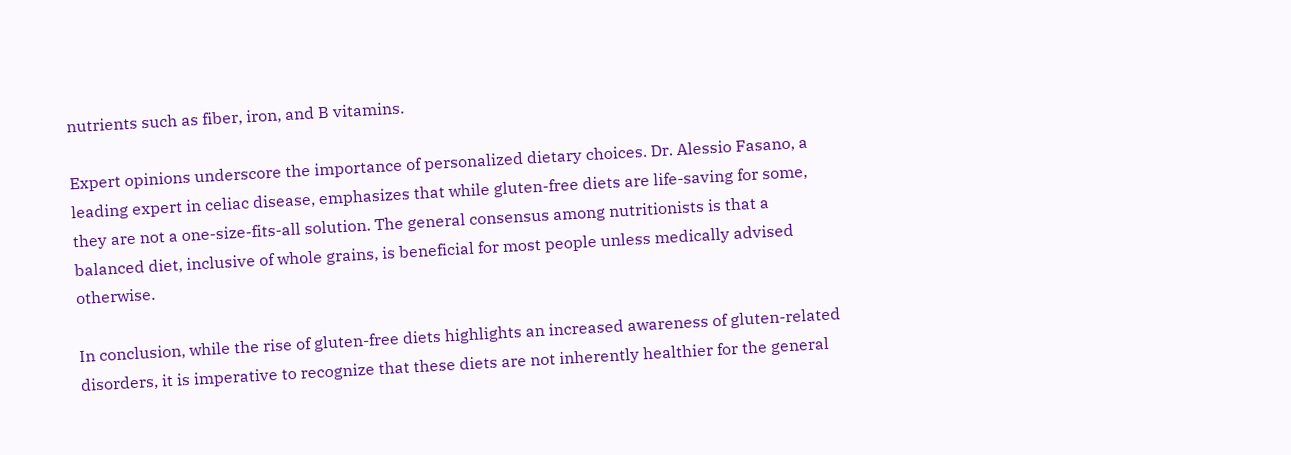nutrients such as fiber, iron, and B vitamins.

Expert opinions underscore the importance of personalized dietary choices. Dr. Alessio Fasano, a leading expert in celiac disease, emphasizes that while gluten-free diets are life-saving for some, they are not a one-size-fits-all solution. The general consensus among nutritionists is that a balanced diet, inclusive of whole grains, is beneficial for most people unless medically advised otherwise.

In conclusion, while the rise of gluten-free diets highlights an increased awareness of gluten-related disorders, it is imperative to recognize that these diets are not inherently healthier for the general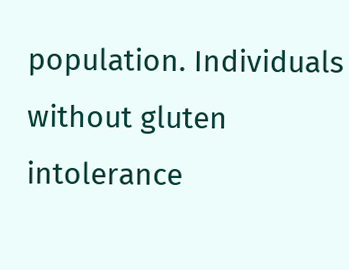population. Individuals without gluten intolerance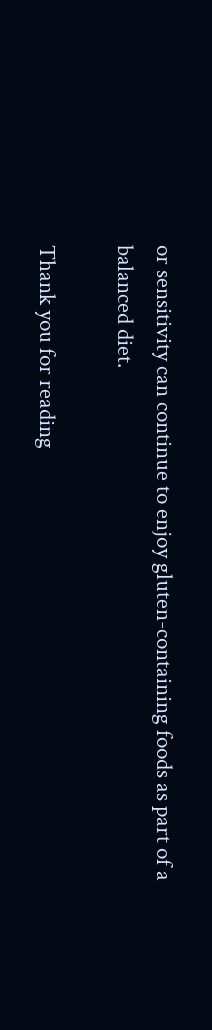or sensitivity can continue to enjoy gluten-containing foods as part of a balanced diet.

Thank you for reading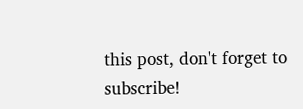this post, don't forget to subscribe!